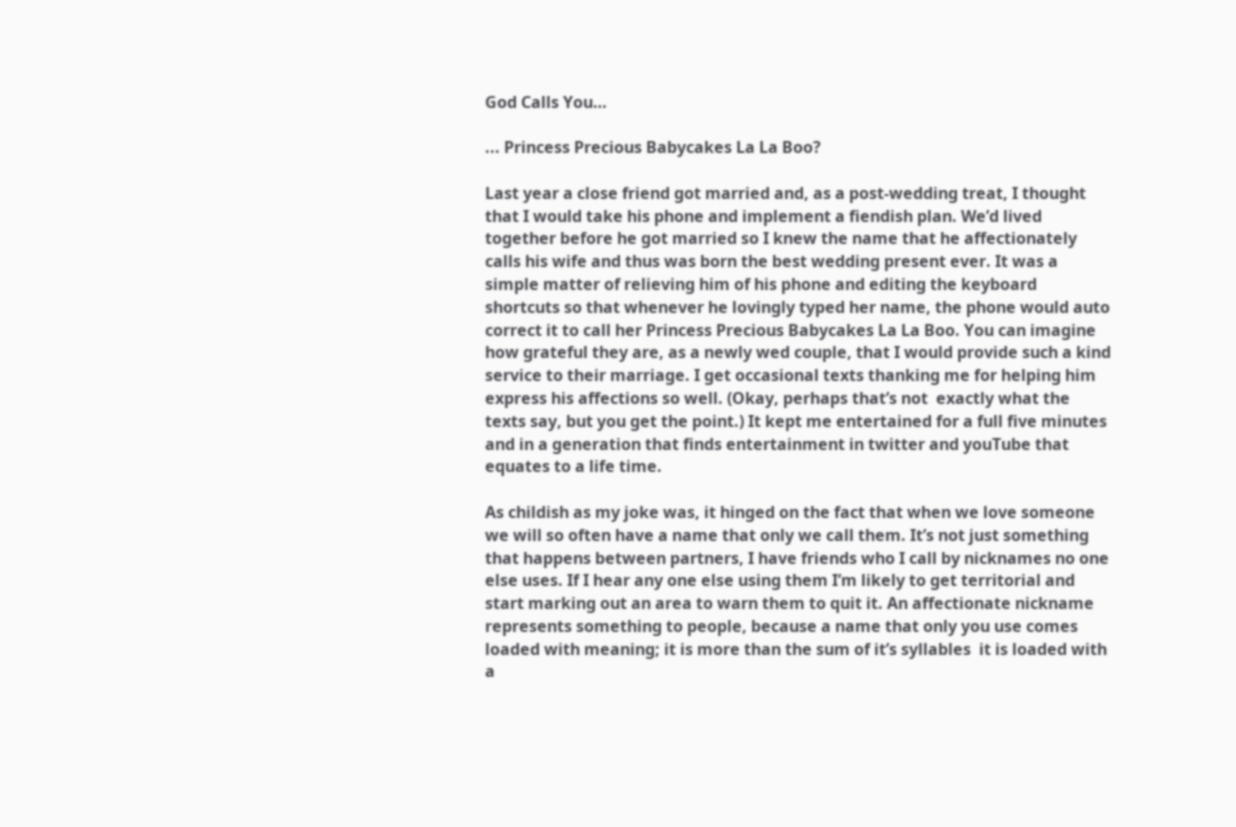God Calls You…

... Princess Precious Babycakes La La Boo?

Last year a close friend got married and, as a post-wedding treat, I thought that I would take his phone and implement a fiendish plan. We’d lived together before he got married so I knew the name that he affectionately calls his wife and thus was born the best wedding present ever. It was a simple matter of relieving him of his phone and editing the keyboard shortcuts so that whenever he lovingly typed her name, the phone would auto correct it to call her Princess Precious Babycakes La La Boo. You can imagine how grateful they are, as a newly wed couple, that I would provide such a kind service to their marriage. I get occasional texts thanking me for helping him express his affections so well. (Okay, perhaps that’s not  exactly what the texts say, but you get the point.) It kept me entertained for a full five minutes and in a generation that finds entertainment in twitter and youTube that equates to a life time.

As childish as my joke was, it hinged on the fact that when we love someone we will so often have a name that only we call them. It’s not just something that happens between partners, I have friends who I call by nicknames no one else uses. If I hear any one else using them I’m likely to get territorial and start marking out an area to warn them to quit it. An affectionate nickname represents something to people, because a name that only you use comes loaded with meaning; it is more than the sum of it’s syllables  it is loaded with a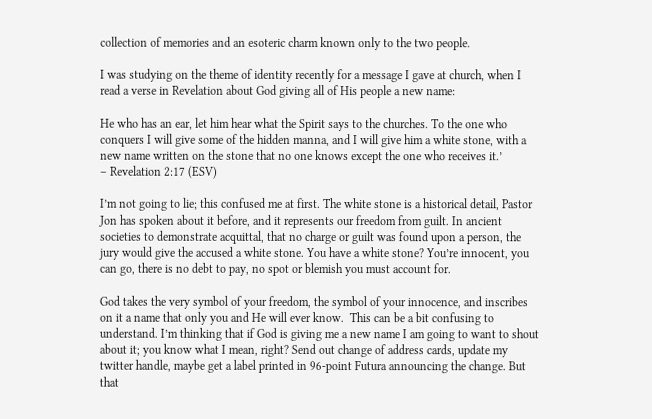collection of memories and an esoteric charm known only to the two people.

I was studying on the theme of identity recently for a message I gave at church, when I read a verse in Revelation about God giving all of His people a new name:

He who has an ear, let him hear what the Spirit says to the churches. To the one who conquers I will give some of the hidden manna, and I will give him a white stone, with a new name written on the stone that no one knows except the one who receives it.’
– Revelation 2:17 (ESV)

I’m not going to lie; this confused me at first. The white stone is a historical detail, Pastor Jon has spoken about it before, and it represents our freedom from guilt. In ancient societies to demonstrate acquittal, that no charge or guilt was found upon a person, the jury would give the accused a white stone. You have a white stone? You’re innocent, you can go, there is no debt to pay, no spot or blemish you must account for.

God takes the very symbol of your freedom, the symbol of your innocence, and inscribes on it a name that only you and He will ever know.  This can be a bit confusing to understand. I’m thinking that if God is giving me a new name I am going to want to shout about it; you know what I mean, right? Send out change of address cards, update my twitter handle, maybe get a label printed in 96-point Futura announcing the change. But that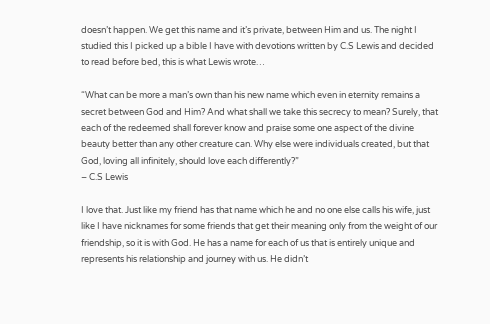doesn’t happen. We get this name and it’s private, between Him and us. The night I studied this I picked up a bible I have with devotions written by C.S Lewis and decided to read before bed, this is what Lewis wrote…

“What can be more a man’s own than his new name which even in eternity remains a secret between God and Him? And what shall we take this secrecy to mean? Surely, that each of the redeemed shall forever know and praise some one aspect of the divine beauty better than any other creature can. Why else were individuals created, but that God, loving all infinitely, should love each differently?”
– C.S Lewis

I love that. Just like my friend has that name which he and no one else calls his wife, just like I have nicknames for some friends that get their meaning only from the weight of our friendship, so it is with God. He has a name for each of us that is entirely unique and represents his relationship and journey with us. He didn’t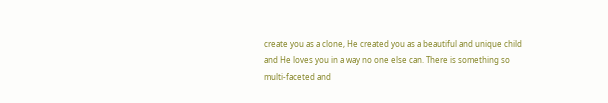create you as a clone, He created you as a beautiful and unique child and He loves you in a way no one else can. There is something so multi-faceted and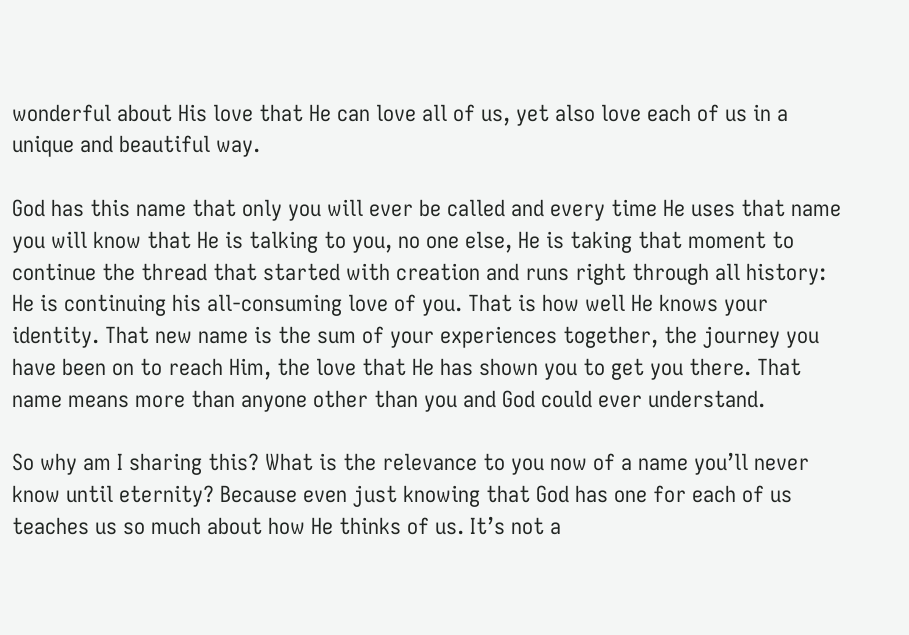wonderful about His love that He can love all of us, yet also love each of us in a unique and beautiful way.

God has this name that only you will ever be called and every time He uses that name you will know that He is talking to you, no one else, He is taking that moment to continue the thread that started with creation and runs right through all history: He is continuing his all-consuming love of you. That is how well He knows your identity. That new name is the sum of your experiences together, the journey you have been on to reach Him, the love that He has shown you to get you there. That name means more than anyone other than you and God could ever understand.

So why am I sharing this? What is the relevance to you now of a name you’ll never know until eternity? Because even just knowing that God has one for each of us teaches us so much about how He thinks of us. It’s not a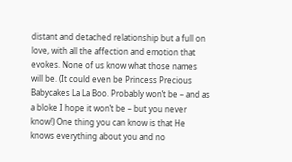distant and detached relationship but a full on love, with all the affection and emotion that evokes. None of us know what those names will be. (It could even be Princess Precious Babycakes La La Boo. Probably won’t be – and as a bloke I hope it won’t be – but you never know!) One thing you can know is that He knows everything about you and no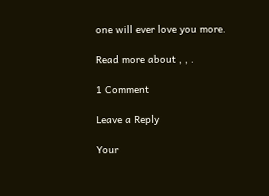one will ever love you more.

Read more about , , .

1 Comment

Leave a Reply

Your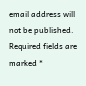email address will not be published. Required fields are marked *